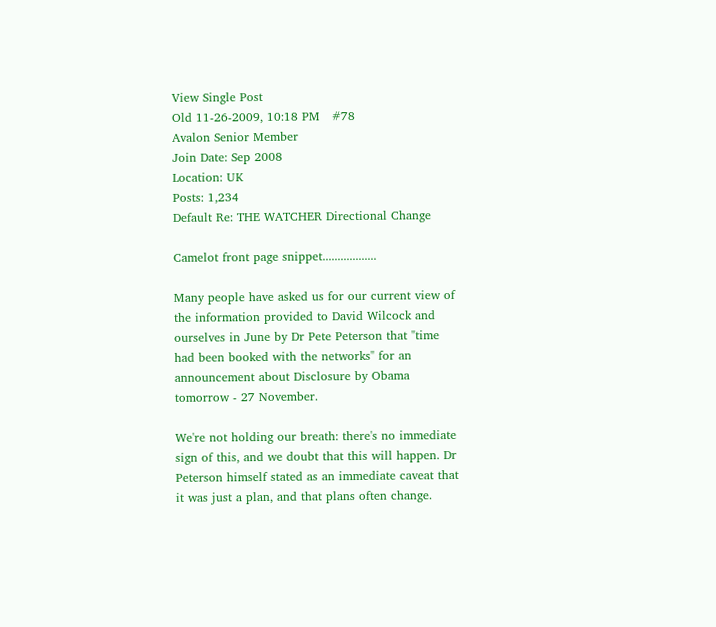View Single Post
Old 11-26-2009, 10:18 PM   #78
Avalon Senior Member
Join Date: Sep 2008
Location: UK
Posts: 1,234
Default Re: THE WATCHER Directional Change

Camelot front page snippet..................

Many people have asked us for our current view of the information provided to David Wilcock and ourselves in June by Dr Pete Peterson that "time had been booked with the networks" for an announcement about Disclosure by Obama tomorrow - 27 November.

We're not holding our breath: there's no immediate sign of this, and we doubt that this will happen. Dr Peterson himself stated as an immediate caveat that it was just a plan, and that plans often change.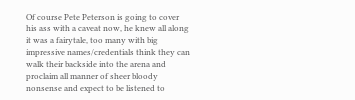Of course Pete Peterson is going to cover his ass with a caveat now, he knew all along it was a fairytale, too many with big impressive names/credentials think they can walk their backside into the arena and proclaim all manner of sheer bloody nonsense and expect to be listened to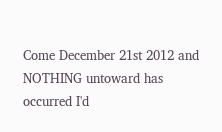Come December 21st 2012 and NOTHING untoward has occurred I'd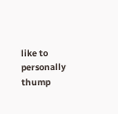like to personally thump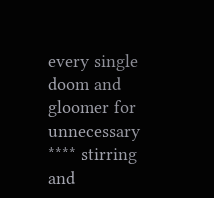every single doom and gloomer for unnecessary **** stirring and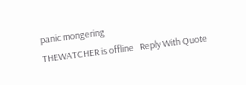panic mongering
THEWATCHER is offline   Reply With Quote